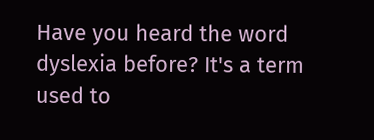Have you heard the word dyslexia before? It's a term used to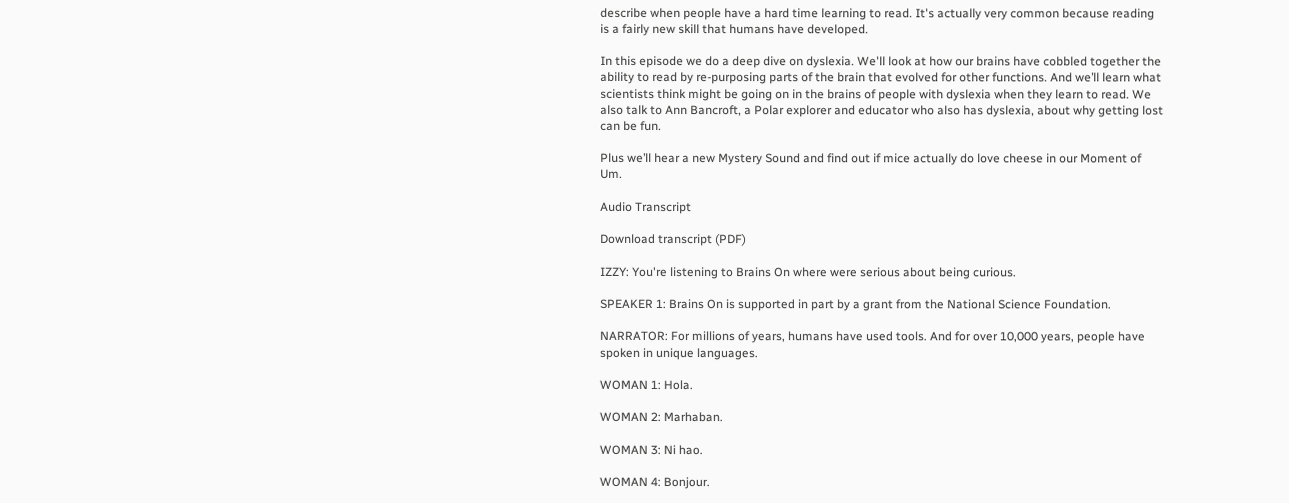describe when people have a hard time learning to read. It's actually very common because reading is a fairly new skill that humans have developed.

In this episode we do a deep dive on dyslexia. We'll look at how our brains have cobbled together the ability to read by re-purposing parts of the brain that evolved for other functions. And we’ll learn what scientists think might be going on in the brains of people with dyslexia when they learn to read. We also talk to Ann Bancroft, a Polar explorer and educator who also has dyslexia, about why getting lost can be fun.

Plus we’ll hear a new Mystery Sound and find out if mice actually do love cheese in our Moment of Um.

Audio Transcript

Download transcript (PDF)

IZZY: You're listening to Brains On where were serious about being curious.

SPEAKER 1: Brains On is supported in part by a grant from the National Science Foundation.

NARRATOR: For millions of years, humans have used tools. And for over 10,000 years, people have spoken in unique languages.

WOMAN 1: Hola.

WOMAN 2: Marhaban.

WOMAN 3: Ni hao.

WOMAN 4: Bonjour.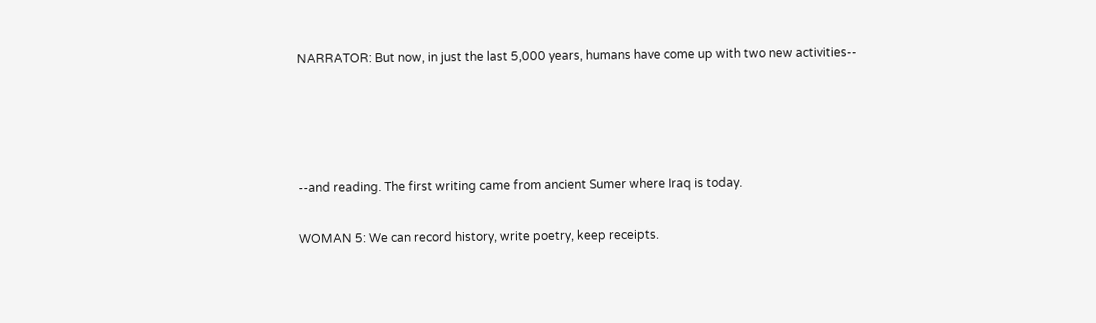NARRATOR: But now, in just the last 5,000 years, humans have come up with two new activities--




--and reading. The first writing came from ancient Sumer where Iraq is today.

WOMAN 5: We can record history, write poetry, keep receipts.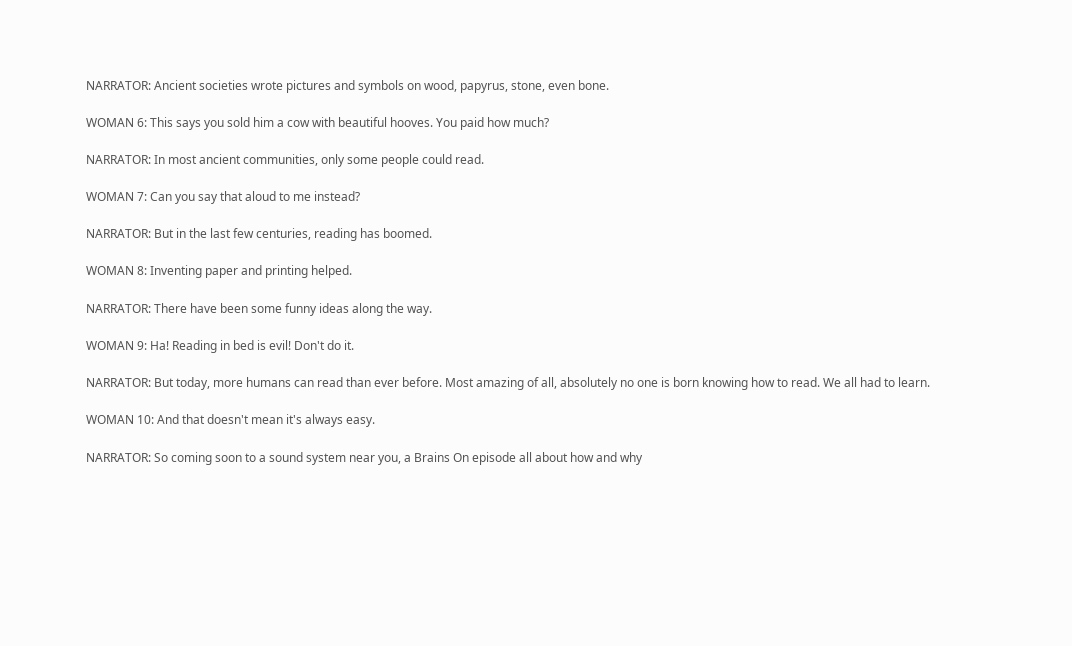NARRATOR: Ancient societies wrote pictures and symbols on wood, papyrus, stone, even bone.

WOMAN 6: This says you sold him a cow with beautiful hooves. You paid how much?

NARRATOR: In most ancient communities, only some people could read.

WOMAN 7: Can you say that aloud to me instead?

NARRATOR: But in the last few centuries, reading has boomed.

WOMAN 8: Inventing paper and printing helped.

NARRATOR: There have been some funny ideas along the way.

WOMAN 9: Ha! Reading in bed is evil! Don't do it.

NARRATOR: But today, more humans can read than ever before. Most amazing of all, absolutely no one is born knowing how to read. We all had to learn.

WOMAN 10: And that doesn't mean it's always easy.

NARRATOR: So coming soon to a sound system near you, a Brains On episode all about how and why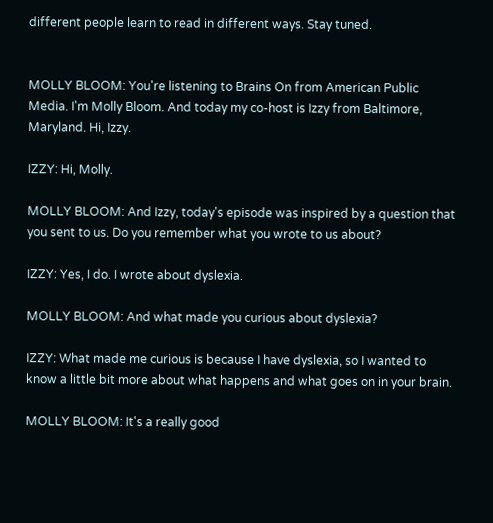different people learn to read in different ways. Stay tuned.


MOLLY BLOOM: You're listening to Brains On from American Public Media. I'm Molly Bloom. And today my co-host is Izzy from Baltimore, Maryland. Hi, Izzy.

IZZY: Hi, Molly.

MOLLY BLOOM: And Izzy, today's episode was inspired by a question that you sent to us. Do you remember what you wrote to us about?

IZZY: Yes, I do. I wrote about dyslexia.

MOLLY BLOOM: And what made you curious about dyslexia?

IZZY: What made me curious is because I have dyslexia, so I wanted to know a little bit more about what happens and what goes on in your brain.

MOLLY BLOOM: It's a really good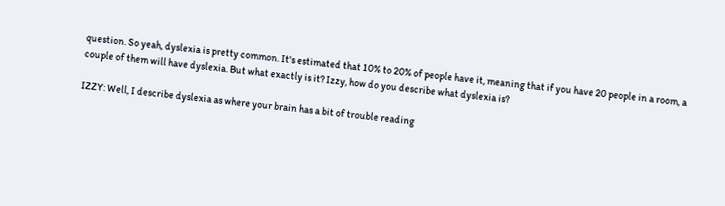question. So yeah, dyslexia is pretty common. It's estimated that 10% to 20% of people have it, meaning that if you have 20 people in a room, a couple of them will have dyslexia. But what exactly is it? Izzy, how do you describe what dyslexia is?

IZZY: Well, I describe dyslexia as where your brain has a bit of trouble reading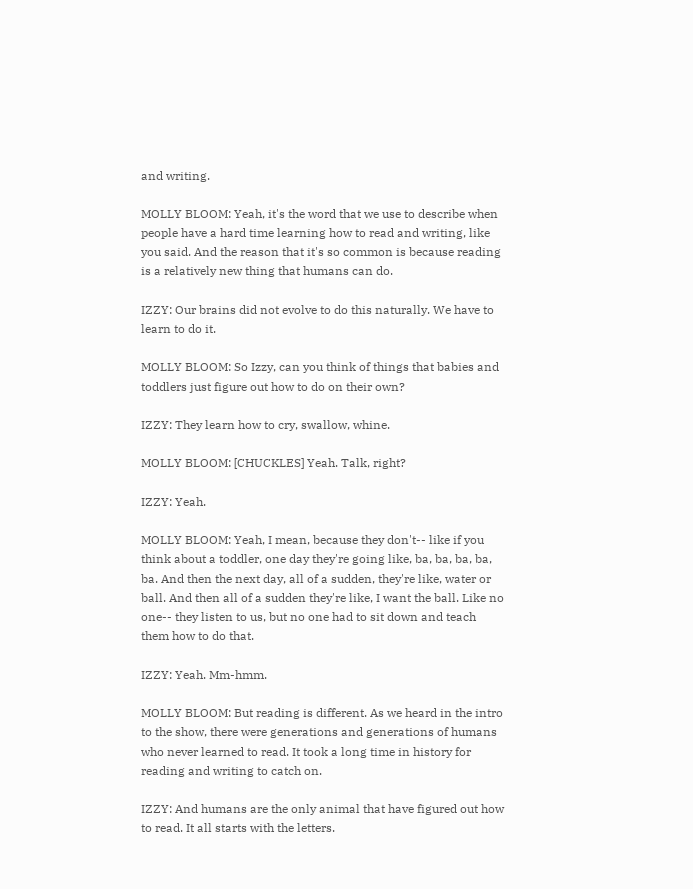and writing.

MOLLY BLOOM: Yeah, it's the word that we use to describe when people have a hard time learning how to read and writing, like you said. And the reason that it's so common is because reading is a relatively new thing that humans can do.

IZZY: Our brains did not evolve to do this naturally. We have to learn to do it.

MOLLY BLOOM: So Izzy, can you think of things that babies and toddlers just figure out how to do on their own?

IZZY: They learn how to cry, swallow, whine.

MOLLY BLOOM: [CHUCKLES] Yeah. Talk, right?

IZZY: Yeah.

MOLLY BLOOM: Yeah, I mean, because they don't-- like if you think about a toddler, one day they're going like, ba, ba, ba, ba, ba. And then the next day, all of a sudden, they're like, water or ball. And then all of a sudden they're like, I want the ball. Like no one-- they listen to us, but no one had to sit down and teach them how to do that.

IZZY: Yeah. Mm-hmm.

MOLLY BLOOM: But reading is different. As we heard in the intro to the show, there were generations and generations of humans who never learned to read. It took a long time in history for reading and writing to catch on.

IZZY: And humans are the only animal that have figured out how to read. It all starts with the letters.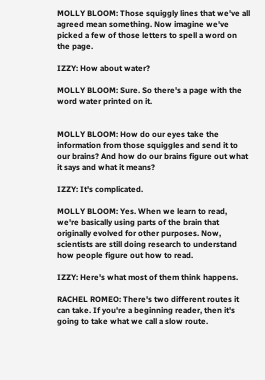MOLLY BLOOM: Those squiggly lines that we've all agreed mean something. Now imagine we've picked a few of those letters to spell a word on the page.

IZZY: How about water?

MOLLY BLOOM: Sure. So there's a page with the word water printed on it.


MOLLY BLOOM: How do our eyes take the information from those squiggles and send it to our brains? And how do our brains figure out what it says and what it means?

IZZY: It's complicated.

MOLLY BLOOM: Yes. When we learn to read, we're basically using parts of the brain that originally evolved for other purposes. Now, scientists are still doing research to understand how people figure out how to read.

IZZY: Here's what most of them think happens.

RACHEL ROMEO: There's two different routes it can take. If you're a beginning reader, then it's going to take what we call a slow route.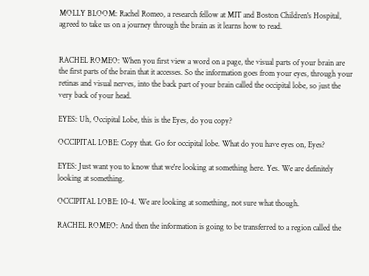MOLLY BLOOM: Rachel Romeo, a research fellow at MIT and Boston Children's Hospital, agreed to take us on a journey through the brain as it learns how to read.


RACHEL ROMEO: When you first view a word on a page, the visual parts of your brain are the first parts of the brain that it accesses. So the information goes from your eyes, through your retinas and visual nerves, into the back part of your brain called the occipital lobe, so just the very back of your head.

EYES: Uh, Occipital Lobe, this is the Eyes, do you copy?

OCCIPITAL LOBE: Copy that. Go for occipital lobe. What do you have eyes on, Eyes?

EYES: Just want you to know that we're looking at something here. Yes. We are definitely looking at something.

OCCIPITAL LOBE: 10-4. We are looking at something, not sure what though.

RACHEL ROMEO: And then the information is going to be transferred to a region called the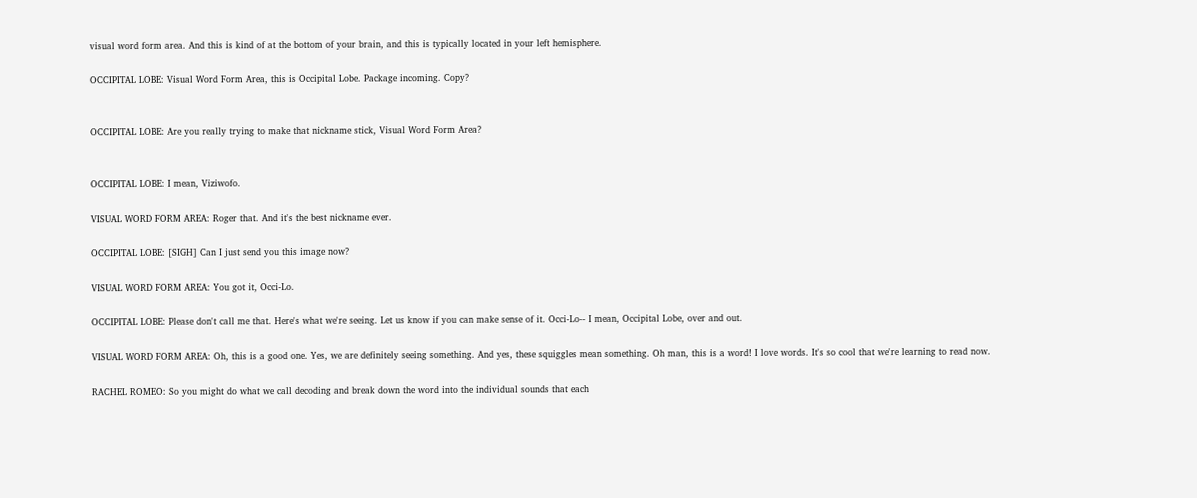visual word form area. And this is kind of at the bottom of your brain, and this is typically located in your left hemisphere.

OCCIPITAL LOBE: Visual Word Form Area, this is Occipital Lobe. Package incoming. Copy?


OCCIPITAL LOBE: Are you really trying to make that nickname stick, Visual Word Form Area?


OCCIPITAL LOBE: I mean, Viziwofo.

VISUAL WORD FORM AREA: Roger that. And it's the best nickname ever.

OCCIPITAL LOBE: [SIGH] Can I just send you this image now?

VISUAL WORD FORM AREA: You got it, Occi-Lo.

OCCIPITAL LOBE: Please don't call me that. Here's what we're seeing. Let us know if you can make sense of it. Occi-Lo-- I mean, Occipital Lobe, over and out.

VISUAL WORD FORM AREA: Oh, this is a good one. Yes, we are definitely seeing something. And yes, these squiggles mean something. Oh man, this is a word! I love words. It's so cool that we're learning to read now.

RACHEL ROMEO: So you might do what we call decoding and break down the word into the individual sounds that each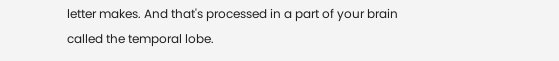letter makes. And that's processed in a part of your brain called the temporal lobe.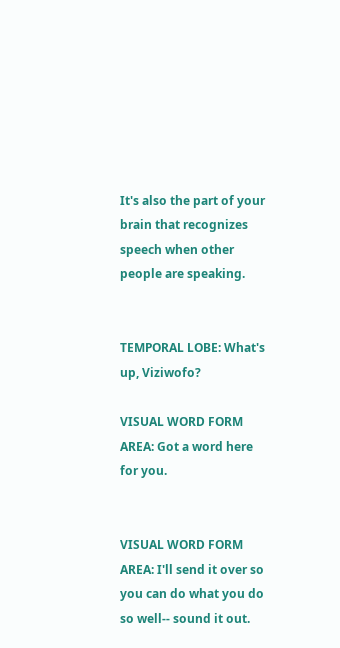It's also the part of your brain that recognizes speech when other people are speaking.


TEMPORAL LOBE: What's up, Viziwofo?

VISUAL WORD FORM AREA: Got a word here for you.


VISUAL WORD FORM AREA: I'll send it over so you can do what you do so well-- sound it out.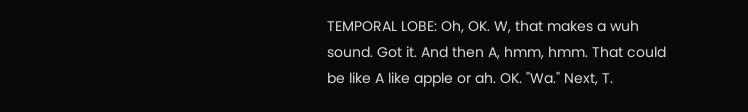TEMPORAL LOBE: Oh, OK. W, that makes a wuh sound. Got it. And then A, hmm, hmm. That could be like A like apple or ah. OK. "Wa." Next, T.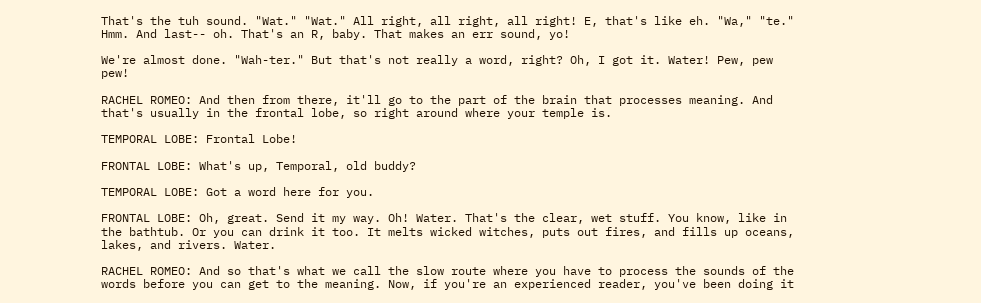That's the tuh sound. "Wat." "Wat." All right, all right, all right! E, that's like eh. "Wa," "te." Hmm. And last-- oh. That's an R, baby. That makes an err sound, yo!

We're almost done. "Wah-ter." But that's not really a word, right? Oh, I got it. Water! Pew, pew pew!

RACHEL ROMEO: And then from there, it'll go to the part of the brain that processes meaning. And that's usually in the frontal lobe, so right around where your temple is.

TEMPORAL LOBE: Frontal Lobe!

FRONTAL LOBE: What's up, Temporal, old buddy?

TEMPORAL LOBE: Got a word here for you.

FRONTAL LOBE: Oh, great. Send it my way. Oh! Water. That's the clear, wet stuff. You know, like in the bathtub. Or you can drink it too. It melts wicked witches, puts out fires, and fills up oceans, lakes, and rivers. Water.

RACHEL ROMEO: And so that's what we call the slow route where you have to process the sounds of the words before you can get to the meaning. Now, if you're an experienced reader, you've been doing it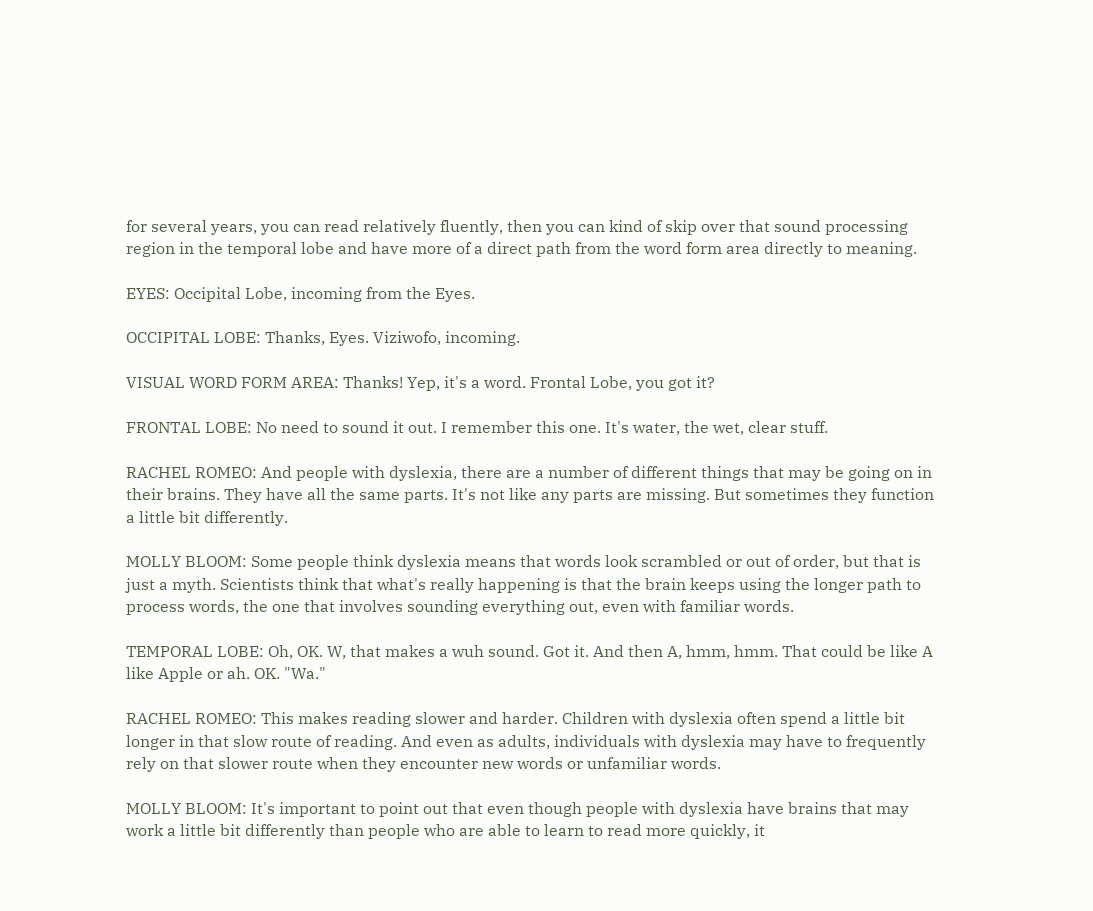for several years, you can read relatively fluently, then you can kind of skip over that sound processing region in the temporal lobe and have more of a direct path from the word form area directly to meaning.

EYES: Occipital Lobe, incoming from the Eyes.

OCCIPITAL LOBE: Thanks, Eyes. Viziwofo, incoming.

VISUAL WORD FORM AREA: Thanks! Yep, it's a word. Frontal Lobe, you got it?

FRONTAL LOBE: No need to sound it out. I remember this one. It's water, the wet, clear stuff.

RACHEL ROMEO: And people with dyslexia, there are a number of different things that may be going on in their brains. They have all the same parts. It's not like any parts are missing. But sometimes they function a little bit differently.

MOLLY BLOOM: Some people think dyslexia means that words look scrambled or out of order, but that is just a myth. Scientists think that what's really happening is that the brain keeps using the longer path to process words, the one that involves sounding everything out, even with familiar words.

TEMPORAL LOBE: Oh, OK. W, that makes a wuh sound. Got it. And then A, hmm, hmm. That could be like A like Apple or ah. OK. "Wa."

RACHEL ROMEO: This makes reading slower and harder. Children with dyslexia often spend a little bit longer in that slow route of reading. And even as adults, individuals with dyslexia may have to frequently rely on that slower route when they encounter new words or unfamiliar words.

MOLLY BLOOM: It's important to point out that even though people with dyslexia have brains that may work a little bit differently than people who are able to learn to read more quickly, it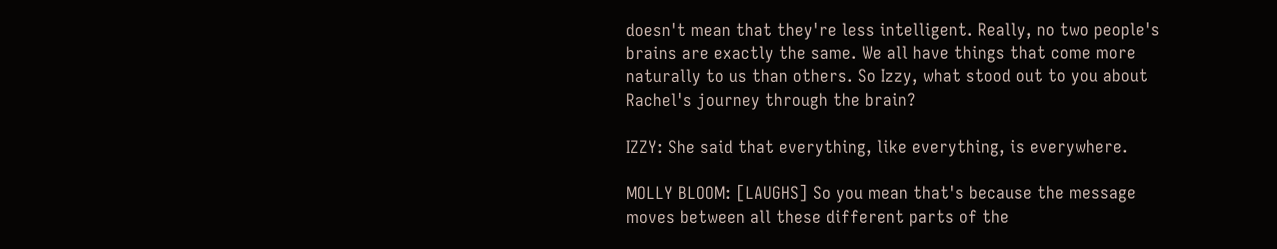doesn't mean that they're less intelligent. Really, no two people's brains are exactly the same. We all have things that come more naturally to us than others. So Izzy, what stood out to you about Rachel's journey through the brain?

IZZY: She said that everything, like everything, is everywhere.

MOLLY BLOOM: [LAUGHS] So you mean that's because the message moves between all these different parts of the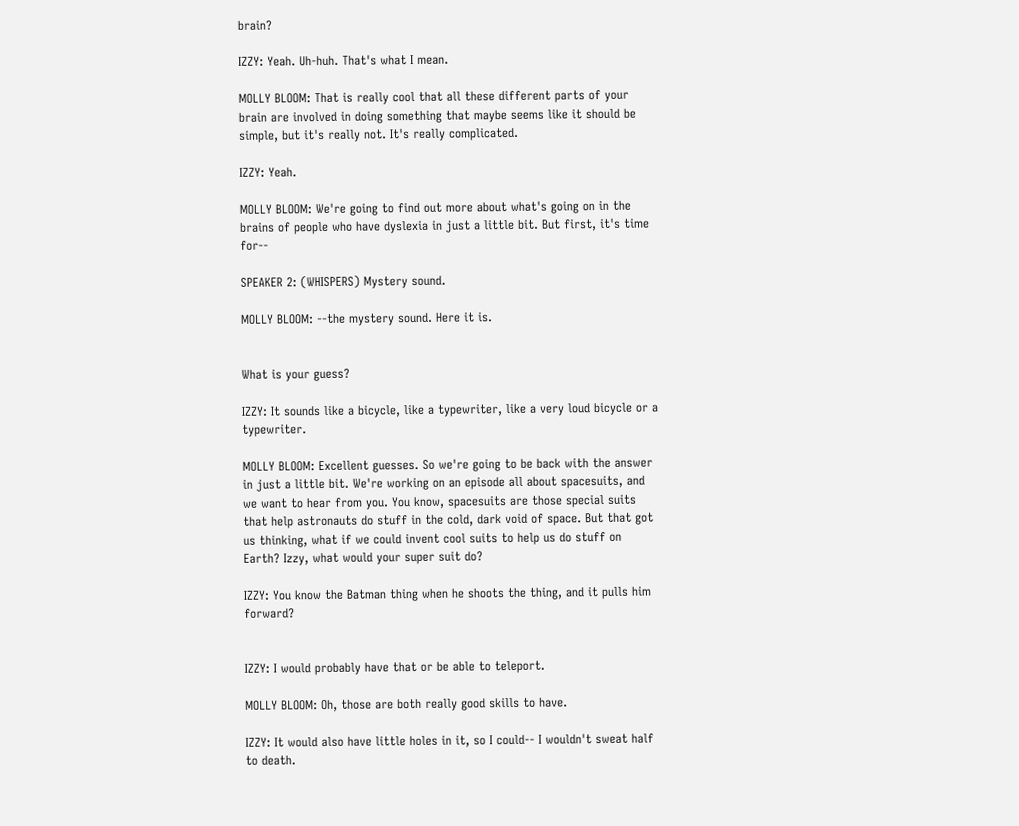brain?

IZZY: Yeah. Uh-huh. That's what I mean.

MOLLY BLOOM: That is really cool that all these different parts of your brain are involved in doing something that maybe seems like it should be simple, but it's really not. It's really complicated.

IZZY: Yeah.

MOLLY BLOOM: We're going to find out more about what's going on in the brains of people who have dyslexia in just a little bit. But first, it's time for--

SPEAKER 2: (WHISPERS) Mystery sound.

MOLLY BLOOM: --the mystery sound. Here it is.


What is your guess?

IZZY: It sounds like a bicycle, like a typewriter, like a very loud bicycle or a typewriter.

MOLLY BLOOM: Excellent guesses. So we're going to be back with the answer in just a little bit. We're working on an episode all about spacesuits, and we want to hear from you. You know, spacesuits are those special suits that help astronauts do stuff in the cold, dark void of space. But that got us thinking, what if we could invent cool suits to help us do stuff on Earth? Izzy, what would your super suit do?

IZZY: You know the Batman thing when he shoots the thing, and it pulls him forward?


IZZY: I would probably have that or be able to teleport.

MOLLY BLOOM: Oh, those are both really good skills to have.

IZZY: It would also have little holes in it, so I could-- I wouldn't sweat half to death.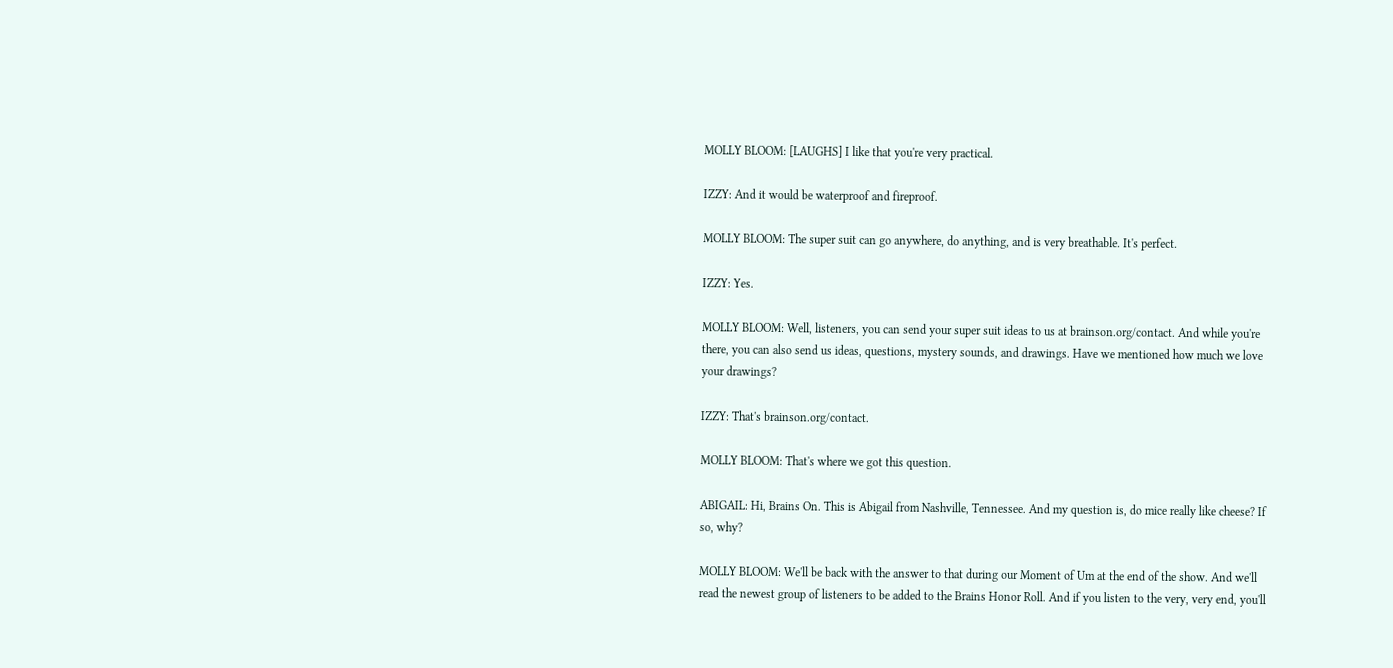MOLLY BLOOM: [LAUGHS] I like that you're very practical.

IZZY: And it would be waterproof and fireproof.

MOLLY BLOOM: The super suit can go anywhere, do anything, and is very breathable. It's perfect.

IZZY: Yes.

MOLLY BLOOM: Well, listeners, you can send your super suit ideas to us at brainson.org/contact. And while you're there, you can also send us ideas, questions, mystery sounds, and drawings. Have we mentioned how much we love your drawings?

IZZY: That's brainson.org/contact.

MOLLY BLOOM: That's where we got this question.

ABIGAIL: Hi, Brains On. This is Abigail from Nashville, Tennessee. And my question is, do mice really like cheese? If so, why?

MOLLY BLOOM: We'll be back with the answer to that during our Moment of Um at the end of the show. And we'll read the newest group of listeners to be added to the Brains Honor Roll. And if you listen to the very, very end, you'll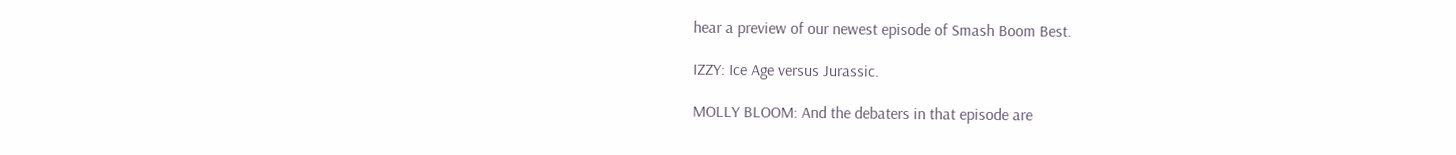hear a preview of our newest episode of Smash Boom Best.

IZZY: Ice Age versus Jurassic.

MOLLY BLOOM: And the debaters in that episode are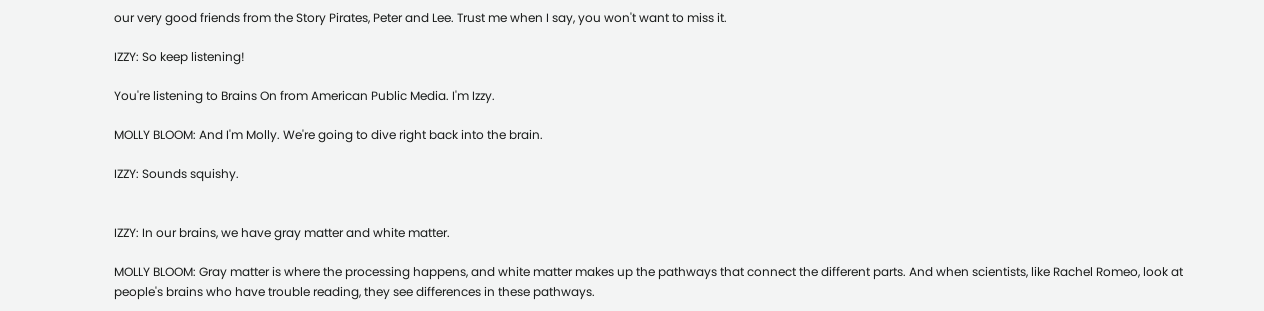our very good friends from the Story Pirates, Peter and Lee. Trust me when I say, you won't want to miss it.

IZZY: So keep listening!

You're listening to Brains On from American Public Media. I'm Izzy.

MOLLY BLOOM: And I'm Molly. We're going to dive right back into the brain.

IZZY: Sounds squishy.


IZZY: In our brains, we have gray matter and white matter.

MOLLY BLOOM: Gray matter is where the processing happens, and white matter makes up the pathways that connect the different parts. And when scientists, like Rachel Romeo, look at people's brains who have trouble reading, they see differences in these pathways.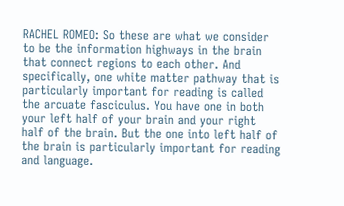RACHEL ROMEO: So these are what we consider to be the information highways in the brain that connect regions to each other. And specifically, one white matter pathway that is particularly important for reading is called the arcuate fasciculus. You have one in both your left half of your brain and your right half of the brain. But the one into left half of the brain is particularly important for reading and language.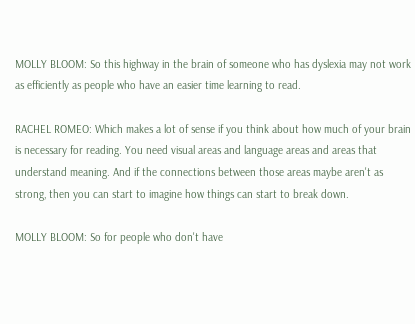MOLLY BLOOM: So this highway in the brain of someone who has dyslexia may not work as efficiently as people who have an easier time learning to read.

RACHEL ROMEO: Which makes a lot of sense if you think about how much of your brain is necessary for reading. You need visual areas and language areas and areas that understand meaning. And if the connections between those areas maybe aren't as strong, then you can start to imagine how things can start to break down.

MOLLY BLOOM: So for people who don't have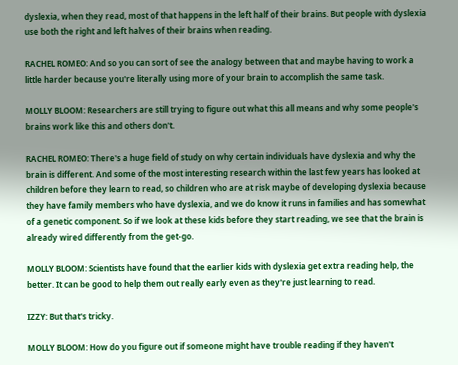dyslexia, when they read, most of that happens in the left half of their brains. But people with dyslexia use both the right and left halves of their brains when reading.

RACHEL ROMEO: And so you can sort of see the analogy between that and maybe having to work a little harder because you're literally using more of your brain to accomplish the same task.

MOLLY BLOOM: Researchers are still trying to figure out what this all means and why some people's brains work like this and others don't.

RACHEL ROMEO: There's a huge field of study on why certain individuals have dyslexia and why the brain is different. And some of the most interesting research within the last few years has looked at children before they learn to read, so children who are at risk maybe of developing dyslexia because they have family members who have dyslexia, and we do know it runs in families and has somewhat of a genetic component. So if we look at these kids before they start reading, we see that the brain is already wired differently from the get-go.

MOLLY BLOOM: Scientists have found that the earlier kids with dyslexia get extra reading help, the better. It can be good to help them out really early even as they're just learning to read.

IZZY: But that's tricky.

MOLLY BLOOM: How do you figure out if someone might have trouble reading if they haven't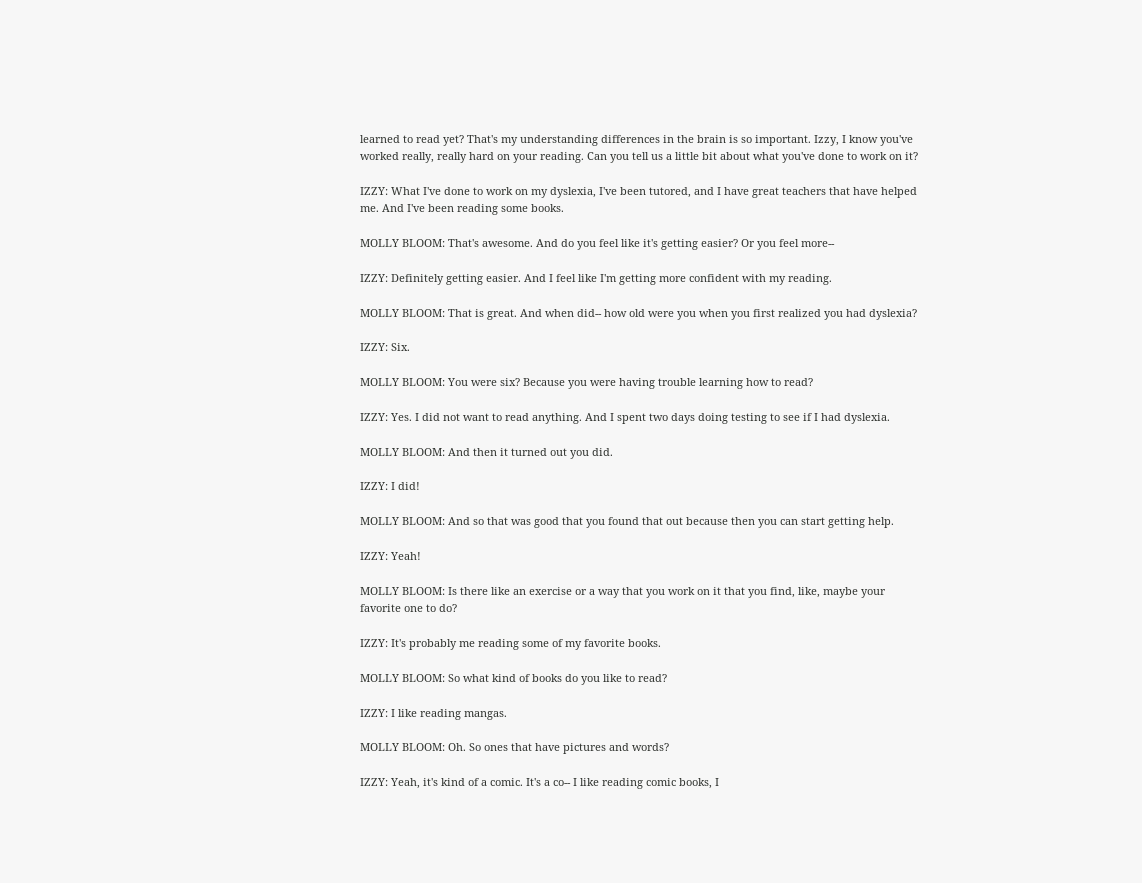learned to read yet? That's my understanding differences in the brain is so important. Izzy, I know you've worked really, really hard on your reading. Can you tell us a little bit about what you've done to work on it?

IZZY: What I've done to work on my dyslexia, I've been tutored, and I have great teachers that have helped me. And I've been reading some books.

MOLLY BLOOM: That's awesome. And do you feel like it's getting easier? Or you feel more--

IZZY: Definitely getting easier. And I feel like I'm getting more confident with my reading.

MOLLY BLOOM: That is great. And when did-- how old were you when you first realized you had dyslexia?

IZZY: Six.

MOLLY BLOOM: You were six? Because you were having trouble learning how to read?

IZZY: Yes. I did not want to read anything. And I spent two days doing testing to see if I had dyslexia.

MOLLY BLOOM: And then it turned out you did.

IZZY: I did!

MOLLY BLOOM: And so that was good that you found that out because then you can start getting help.

IZZY: Yeah!

MOLLY BLOOM: Is there like an exercise or a way that you work on it that you find, like, maybe your favorite one to do?

IZZY: It's probably me reading some of my favorite books.

MOLLY BLOOM: So what kind of books do you like to read?

IZZY: I like reading mangas.

MOLLY BLOOM: Oh. So ones that have pictures and words?

IZZY: Yeah, it's kind of a comic. It's a co-- I like reading comic books, I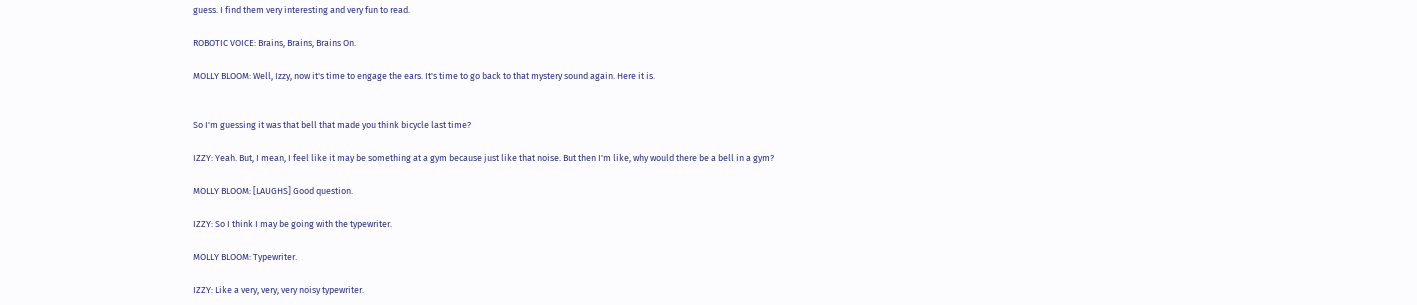guess. I find them very interesting and very fun to read.

ROBOTIC VOICE: Brains, Brains, Brains On.

MOLLY BLOOM: Well, Izzy, now it's time to engage the ears. It's time to go back to that mystery sound again. Here it is.


So I'm guessing it was that bell that made you think bicycle last time?

IZZY: Yeah. But, I mean, I feel like it may be something at a gym because just like that noise. But then I'm like, why would there be a bell in a gym?

MOLLY BLOOM: [LAUGHS] Good question.

IZZY: So I think I may be going with the typewriter.

MOLLY BLOOM: Typewriter.

IZZY: Like a very, very, very noisy typewriter.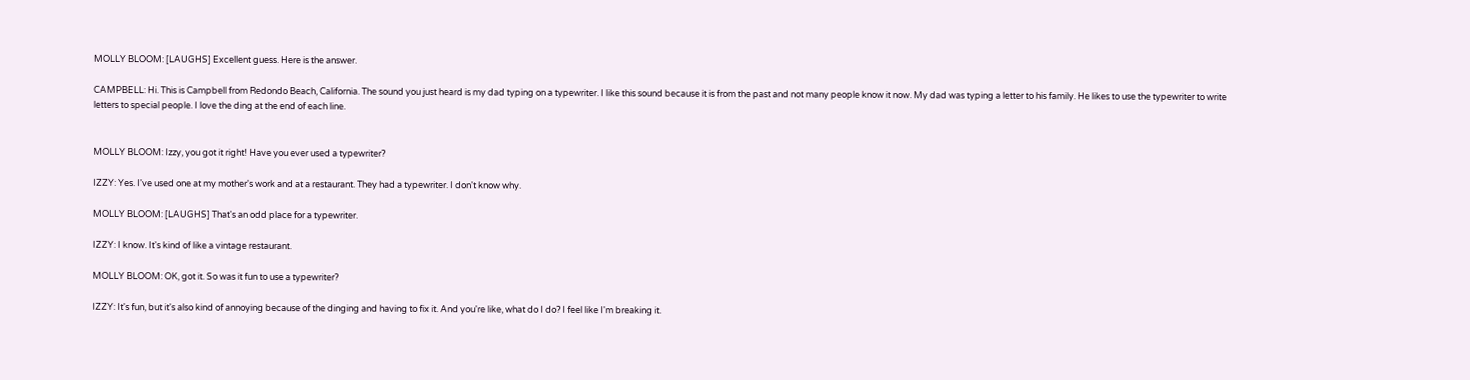MOLLY BLOOM: [LAUGHS] Excellent guess. Here is the answer.

CAMPBELL: Hi. This is Campbell from Redondo Beach, California. The sound you just heard is my dad typing on a typewriter. I like this sound because it is from the past and not many people know it now. My dad was typing a letter to his family. He likes to use the typewriter to write letters to special people. I love the ding at the end of each line.


MOLLY BLOOM: Izzy, you got it right! Have you ever used a typewriter?

IZZY: Yes. I've used one at my mother's work and at a restaurant. They had a typewriter. I don't know why.

MOLLY BLOOM: [LAUGHS] That's an odd place for a typewriter.

IZZY: I know. It's kind of like a vintage restaurant.

MOLLY BLOOM: OK, got it. So was it fun to use a typewriter?

IZZY: It's fun, but it's also kind of annoying because of the dinging and having to fix it. And you're like, what do I do? I feel like I'm breaking it.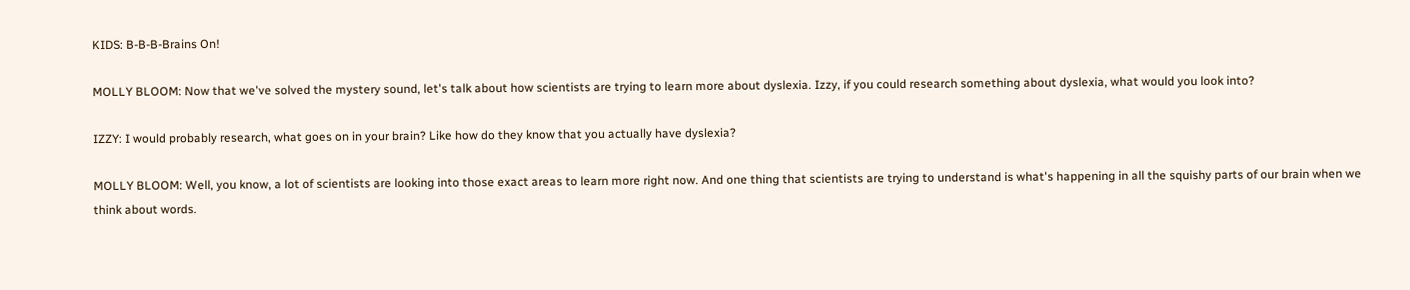KIDS: B-B-B-Brains On!

MOLLY BLOOM: Now that we've solved the mystery sound, let's talk about how scientists are trying to learn more about dyslexia. Izzy, if you could research something about dyslexia, what would you look into?

IZZY: I would probably research, what goes on in your brain? Like how do they know that you actually have dyslexia?

MOLLY BLOOM: Well, you know, a lot of scientists are looking into those exact areas to learn more right now. And one thing that scientists are trying to understand is what's happening in all the squishy parts of our brain when we think about words.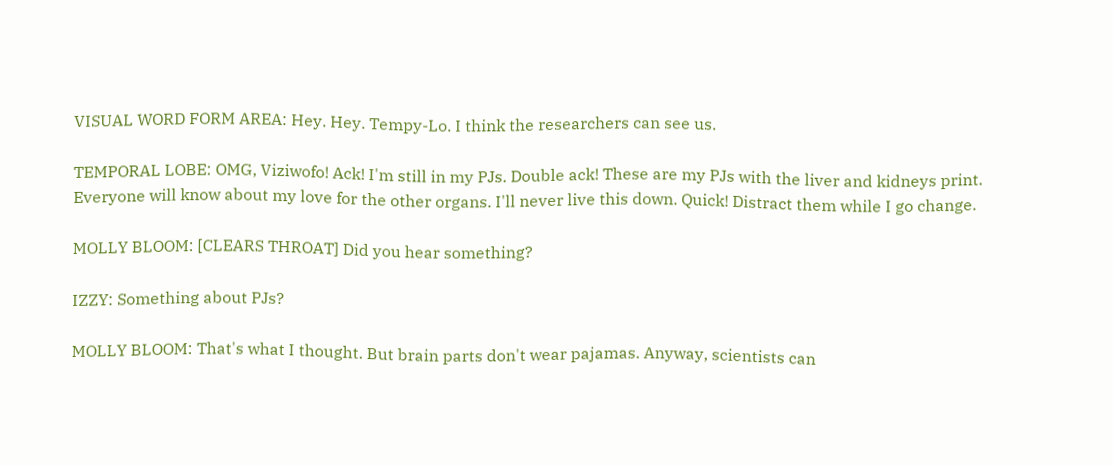VISUAL WORD FORM AREA: Hey. Hey. Tempy-Lo. I think the researchers can see us.

TEMPORAL LOBE: OMG, Viziwofo! Ack! I'm still in my PJs. Double ack! These are my PJs with the liver and kidneys print. Everyone will know about my love for the other organs. I'll never live this down. Quick! Distract them while I go change.

MOLLY BLOOM: [CLEARS THROAT] Did you hear something?

IZZY: Something about PJs?

MOLLY BLOOM: That's what I thought. But brain parts don't wear pajamas. Anyway, scientists can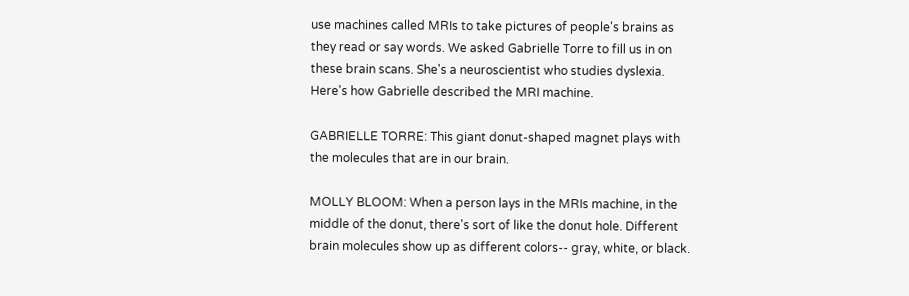use machines called MRIs to take pictures of people's brains as they read or say words. We asked Gabrielle Torre to fill us in on these brain scans. She's a neuroscientist who studies dyslexia. Here's how Gabrielle described the MRI machine.

GABRIELLE TORRE: This giant donut-shaped magnet plays with the molecules that are in our brain.

MOLLY BLOOM: When a person lays in the MRIs machine, in the middle of the donut, there's sort of like the donut hole. Different brain molecules show up as different colors-- gray, white, or black.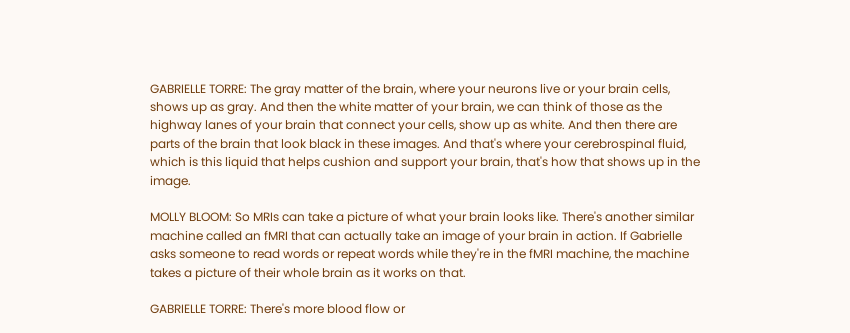GABRIELLE TORRE: The gray matter of the brain, where your neurons live or your brain cells, shows up as gray. And then the white matter of your brain, we can think of those as the highway lanes of your brain that connect your cells, show up as white. And then there are parts of the brain that look black in these images. And that's where your cerebrospinal fluid, which is this liquid that helps cushion and support your brain, that's how that shows up in the image.

MOLLY BLOOM: So MRIs can take a picture of what your brain looks like. There's another similar machine called an fMRI that can actually take an image of your brain in action. If Gabrielle asks someone to read words or repeat words while they're in the fMRI machine, the machine takes a picture of their whole brain as it works on that.

GABRIELLE TORRE: There's more blood flow or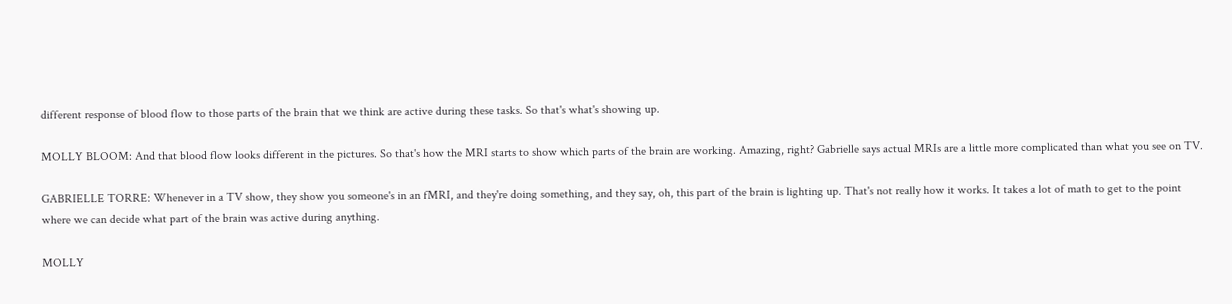different response of blood flow to those parts of the brain that we think are active during these tasks. So that's what's showing up.

MOLLY BLOOM: And that blood flow looks different in the pictures. So that's how the MRI starts to show which parts of the brain are working. Amazing, right? Gabrielle says actual MRIs are a little more complicated than what you see on TV.

GABRIELLE TORRE: Whenever in a TV show, they show you someone's in an fMRI, and they're doing something, and they say, oh, this part of the brain is lighting up. That's not really how it works. It takes a lot of math to get to the point where we can decide what part of the brain was active during anything.

MOLLY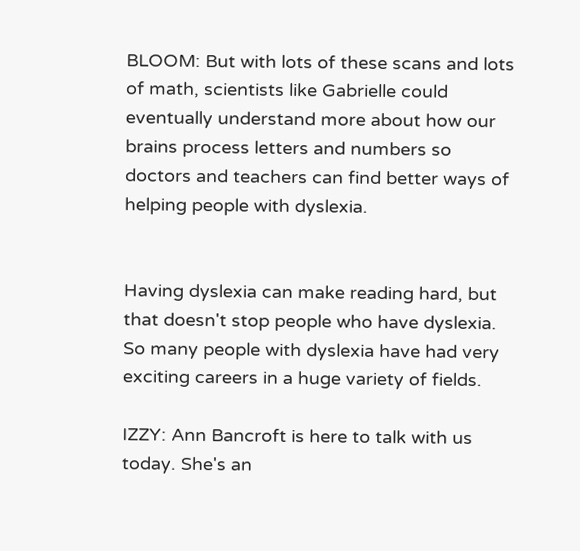BLOOM: But with lots of these scans and lots of math, scientists like Gabrielle could eventually understand more about how our brains process letters and numbers so doctors and teachers can find better ways of helping people with dyslexia.


Having dyslexia can make reading hard, but that doesn't stop people who have dyslexia. So many people with dyslexia have had very exciting careers in a huge variety of fields.

IZZY: Ann Bancroft is here to talk with us today. She's an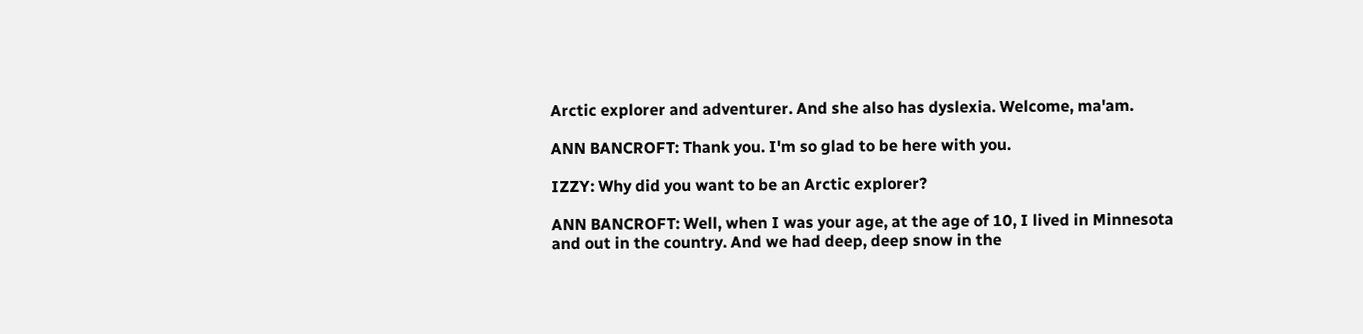Arctic explorer and adventurer. And she also has dyslexia. Welcome, ma'am.

ANN BANCROFT: Thank you. I'm so glad to be here with you.

IZZY: Why did you want to be an Arctic explorer?

ANN BANCROFT: Well, when I was your age, at the age of 10, I lived in Minnesota and out in the country. And we had deep, deep snow in the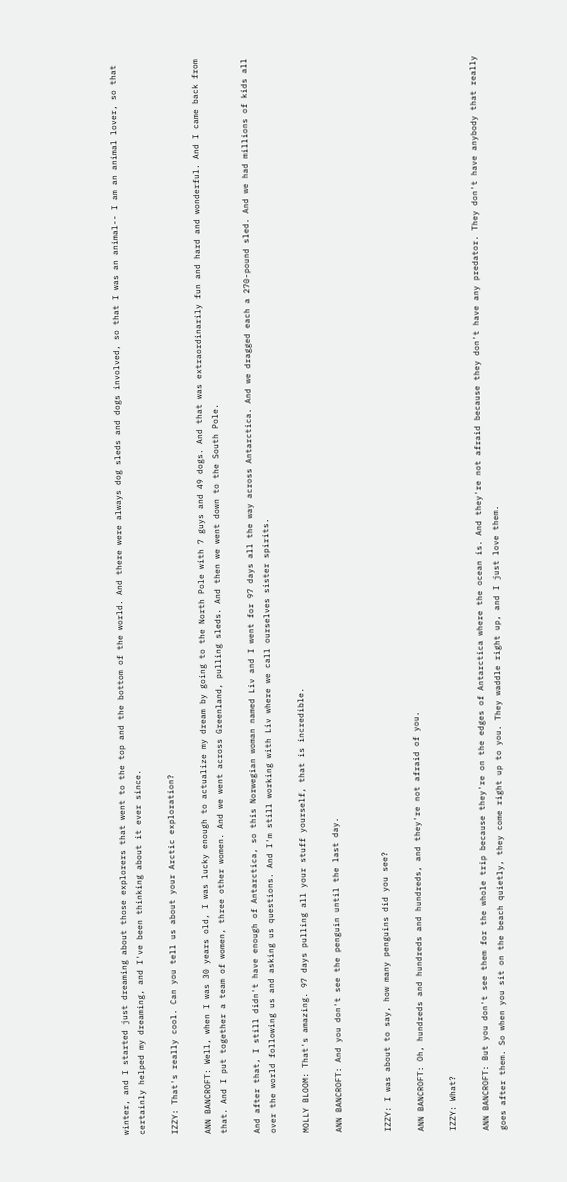winter, and I started just dreaming about those explorers that went to the top and the bottom of the world. And there were always dog sleds and dogs involved, so that I was an animal-- I am an animal lover, so that certainly helped my dreaming, and I've been thinking about it ever since.

IZZY: That's really cool. Can you tell us about your Arctic exploration?

ANN BANCROFT: Well, when I was 30 years old, I was lucky enough to actualize my dream by going to the North Pole with 7 guys and 49 dogs. And that was extraordinarily fun and hard and wonderful. And I came back from that. And I put together a team of women, three other women. And we went across Greenland, pulling sleds. And then we went down to the South Pole.

And after that, I still didn't have enough of Antarctica, so this Norwegian woman named Liv and I went for 97 days all the way across Antarctica. And we dragged each a 270-pound sled. And we had millions of kids all over the world following us and asking us questions. And I'm still working with Liv where we call ourselves sister spirits.

MOLLY BLOOM: That's amazing. 97 days pulling all your stuff yourself, that is incredible.

ANN BANCROFT: And you don't see the penguin until the last day.


IZZY: I was about to say, how many penguins did you see?

ANN BANCROFT: Oh, hundreds and hundreds and hundreds, and they're not afraid of you.

IZZY: What?

ANN BANCROFT: But you don't see them for the whole trip because they're on the edges of Antarctica where the ocean is. And they're not afraid because they don't have any predator. They don't have anybody that really goes after them. So when you sit on the beach quietly, they come right up to you. They waddle right up, and I just love them.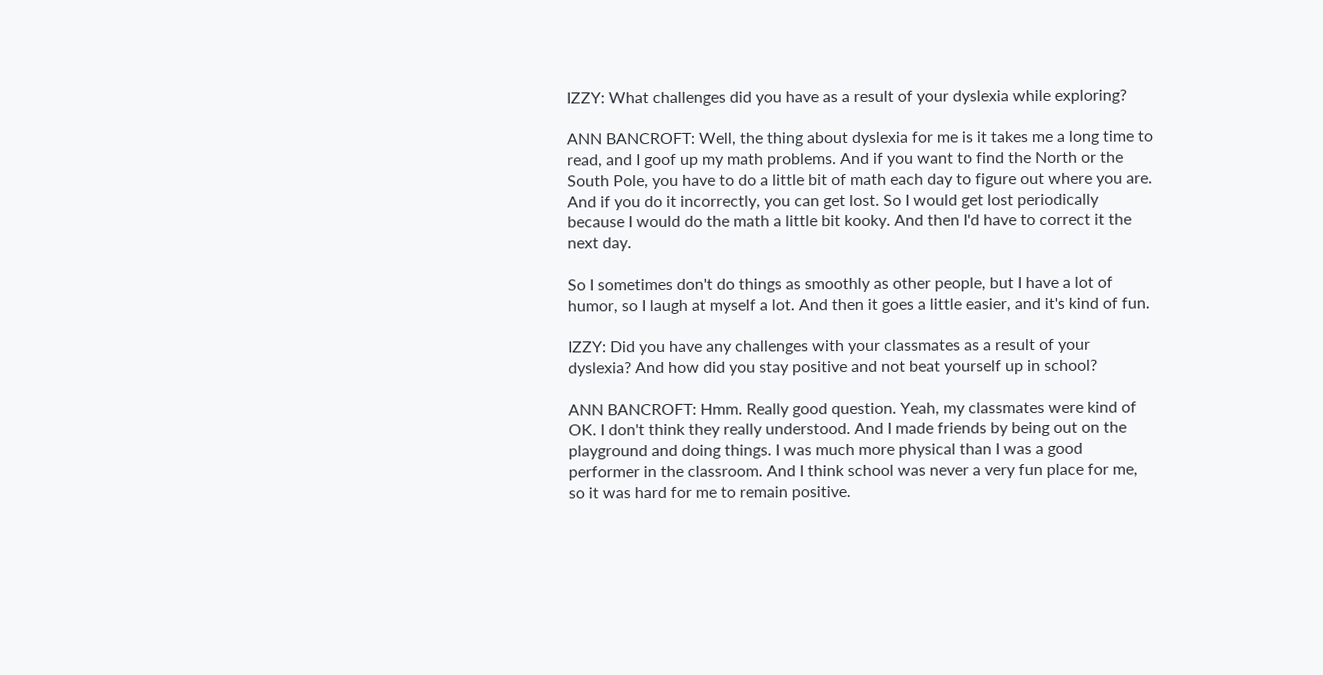IZZY: What challenges did you have as a result of your dyslexia while exploring?

ANN BANCROFT: Well, the thing about dyslexia for me is it takes me a long time to read, and I goof up my math problems. And if you want to find the North or the South Pole, you have to do a little bit of math each day to figure out where you are. And if you do it incorrectly, you can get lost. So I would get lost periodically because I would do the math a little bit kooky. And then I'd have to correct it the next day.

So I sometimes don't do things as smoothly as other people, but I have a lot of humor, so I laugh at myself a lot. And then it goes a little easier, and it's kind of fun.

IZZY: Did you have any challenges with your classmates as a result of your dyslexia? And how did you stay positive and not beat yourself up in school?

ANN BANCROFT: Hmm. Really good question. Yeah, my classmates were kind of OK. I don't think they really understood. And I made friends by being out on the playground and doing things. I was much more physical than I was a good performer in the classroom. And I think school was never a very fun place for me, so it was hard for me to remain positive.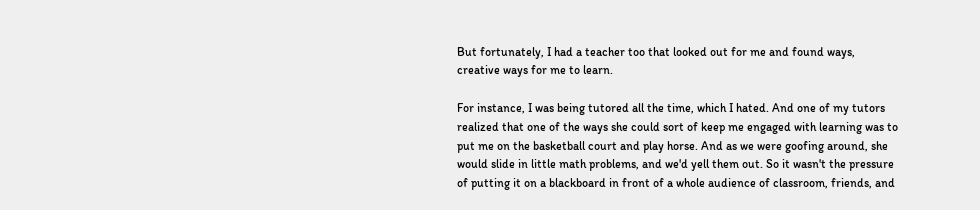But fortunately, I had a teacher too that looked out for me and found ways, creative ways for me to learn.

For instance, I was being tutored all the time, which I hated. And one of my tutors realized that one of the ways she could sort of keep me engaged with learning was to put me on the basketball court and play horse. And as we were goofing around, she would slide in little math problems, and we'd yell them out. So it wasn't the pressure of putting it on a blackboard in front of a whole audience of classroom, friends, and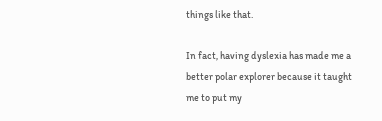things like that.

In fact, having dyslexia has made me a better polar explorer because it taught me to put my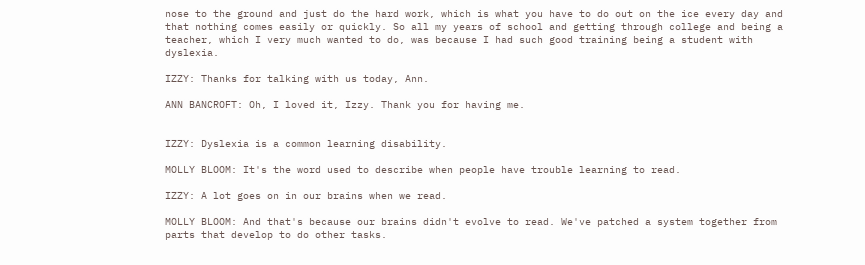nose to the ground and just do the hard work, which is what you have to do out on the ice every day and that nothing comes easily or quickly. So all my years of school and getting through college and being a teacher, which I very much wanted to do, was because I had such good training being a student with dyslexia.

IZZY: Thanks for talking with us today, Ann.

ANN BANCROFT: Oh, I loved it, Izzy. Thank you for having me.


IZZY: Dyslexia is a common learning disability.

MOLLY BLOOM: It's the word used to describe when people have trouble learning to read.

IZZY: A lot goes on in our brains when we read.

MOLLY BLOOM: And that's because our brains didn't evolve to read. We've patched a system together from parts that develop to do other tasks.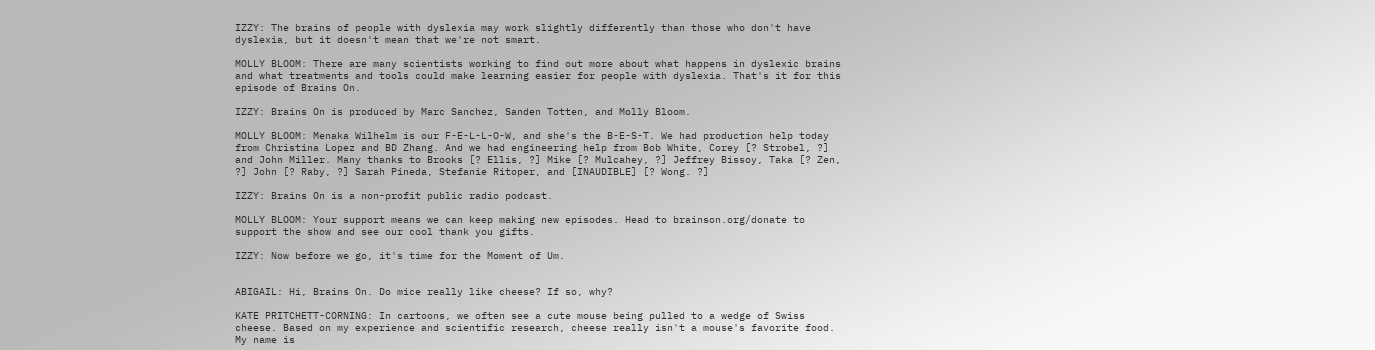IZZY: The brains of people with dyslexia may work slightly differently than those who don't have dyslexia, but it doesn't mean that we're not smart.

MOLLY BLOOM: There are many scientists working to find out more about what happens in dyslexic brains and what treatments and tools could make learning easier for people with dyslexia. That's it for this episode of Brains On.

IZZY: Brains On is produced by Marc Sanchez, Sanden Totten, and Molly Bloom.

MOLLY BLOOM: Menaka Wilhelm is our F-E-L-L-O-W, and she's the B-E-S-T. We had production help today from Christina Lopez and BD Zhang. And we had engineering help from Bob White, Corey [? Strobel, ?] and John Miller. Many thanks to Brooks [? Ellis, ?] Mike [? Mulcahey, ?] Jeffrey Bissoy, Taka [? Zen, ?] John [? Raby, ?] Sarah Pineda, Stefanie Ritoper, and [INAUDIBLE] [? Wong. ?]

IZZY: Brains On is a non-profit public radio podcast.

MOLLY BLOOM: Your support means we can keep making new episodes. Head to brainson.org/donate to support the show and see our cool thank you gifts.

IZZY: Now before we go, it's time for the Moment of Um.


ABIGAIL: Hi, Brains On. Do mice really like cheese? If so, why?

KATE PRITCHETT-CORNING: In cartoons, we often see a cute mouse being pulled to a wedge of Swiss cheese. Based on my experience and scientific research, cheese really isn't a mouse's favorite food. My name is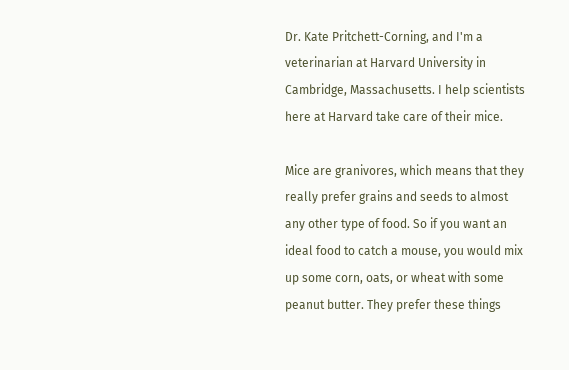Dr. Kate Pritchett-Corning, and I'm a veterinarian at Harvard University in Cambridge, Massachusetts. I help scientists here at Harvard take care of their mice.

Mice are granivores, which means that they really prefer grains and seeds to almost any other type of food. So if you want an ideal food to catch a mouse, you would mix up some corn, oats, or wheat with some peanut butter. They prefer these things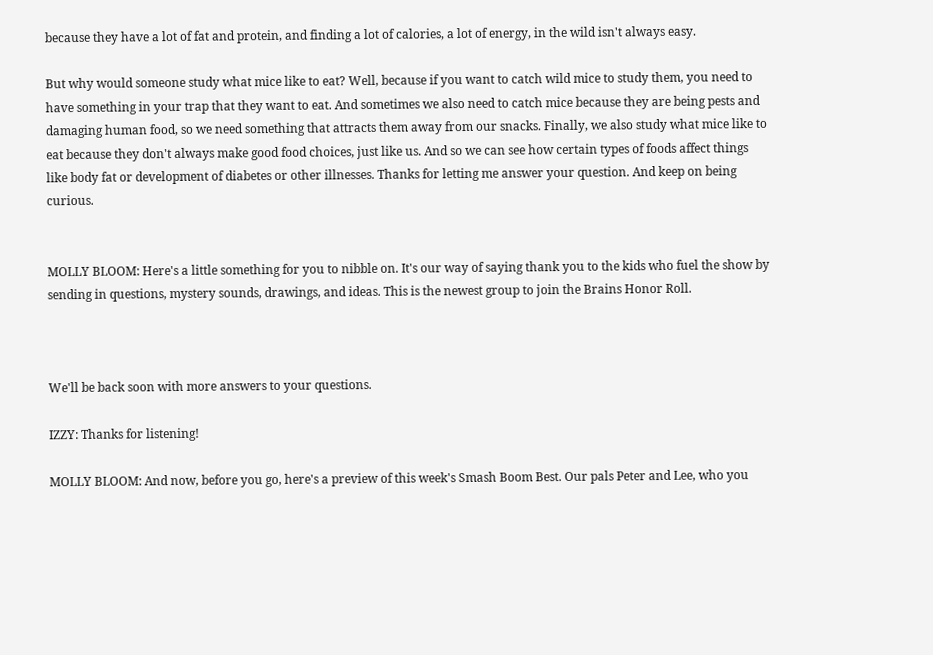because they have a lot of fat and protein, and finding a lot of calories, a lot of energy, in the wild isn't always easy.

But why would someone study what mice like to eat? Well, because if you want to catch wild mice to study them, you need to have something in your trap that they want to eat. And sometimes we also need to catch mice because they are being pests and damaging human food, so we need something that attracts them away from our snacks. Finally, we also study what mice like to eat because they don't always make good food choices, just like us. And so we can see how certain types of foods affect things like body fat or development of diabetes or other illnesses. Thanks for letting me answer your question. And keep on being curious.


MOLLY BLOOM: Here's a little something for you to nibble on. It's our way of saying thank you to the kids who fuel the show by sending in questions, mystery sounds, drawings, and ideas. This is the newest group to join the Brains Honor Roll.



We'll be back soon with more answers to your questions.

IZZY: Thanks for listening!

MOLLY BLOOM: And now, before you go, here's a preview of this week's Smash Boom Best. Our pals Peter and Lee, who you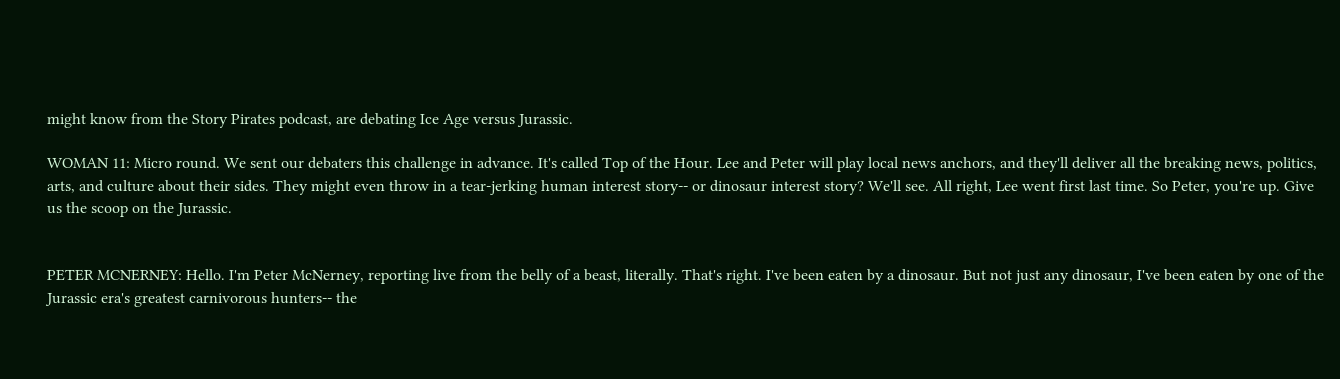might know from the Story Pirates podcast, are debating Ice Age versus Jurassic.

WOMAN 11: Micro round. We sent our debaters this challenge in advance. It's called Top of the Hour. Lee and Peter will play local news anchors, and they'll deliver all the breaking news, politics, arts, and culture about their sides. They might even throw in a tear-jerking human interest story-- or dinosaur interest story? We'll see. All right, Lee went first last time. So Peter, you're up. Give us the scoop on the Jurassic.


PETER MCNERNEY: Hello. I'm Peter McNerney, reporting live from the belly of a beast, literally. That's right. I've been eaten by a dinosaur. But not just any dinosaur, I've been eaten by one of the Jurassic era's greatest carnivorous hunters-- the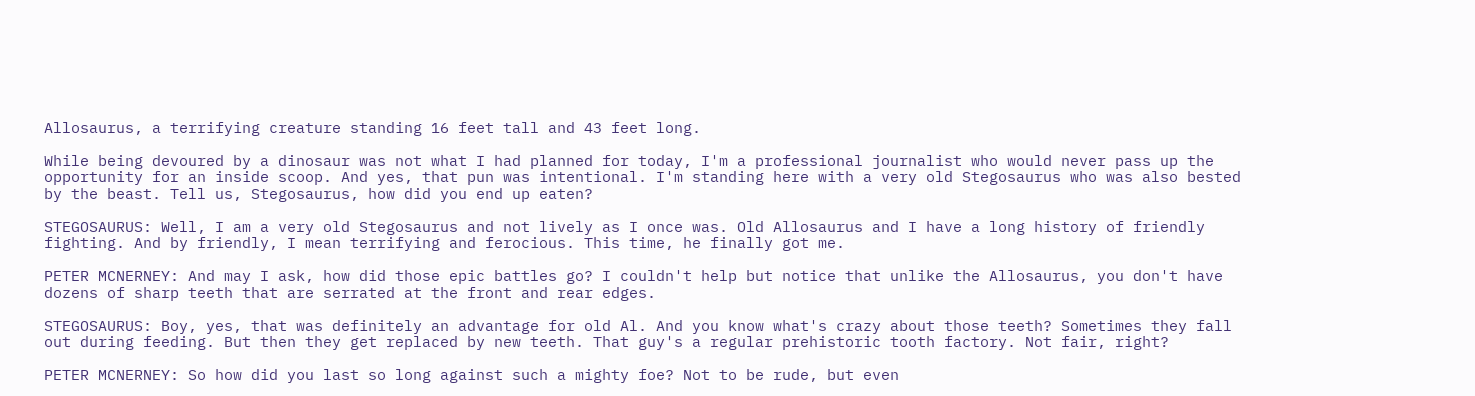Allosaurus, a terrifying creature standing 16 feet tall and 43 feet long.

While being devoured by a dinosaur was not what I had planned for today, I'm a professional journalist who would never pass up the opportunity for an inside scoop. And yes, that pun was intentional. I'm standing here with a very old Stegosaurus who was also bested by the beast. Tell us, Stegosaurus, how did you end up eaten?

STEGOSAURUS: Well, I am a very old Stegosaurus and not lively as I once was. Old Allosaurus and I have a long history of friendly fighting. And by friendly, I mean terrifying and ferocious. This time, he finally got me.

PETER MCNERNEY: And may I ask, how did those epic battles go? I couldn't help but notice that unlike the Allosaurus, you don't have dozens of sharp teeth that are serrated at the front and rear edges.

STEGOSAURUS: Boy, yes, that was definitely an advantage for old Al. And you know what's crazy about those teeth? Sometimes they fall out during feeding. But then they get replaced by new teeth. That guy's a regular prehistoric tooth factory. Not fair, right?

PETER MCNERNEY: So how did you last so long against such a mighty foe? Not to be rude, but even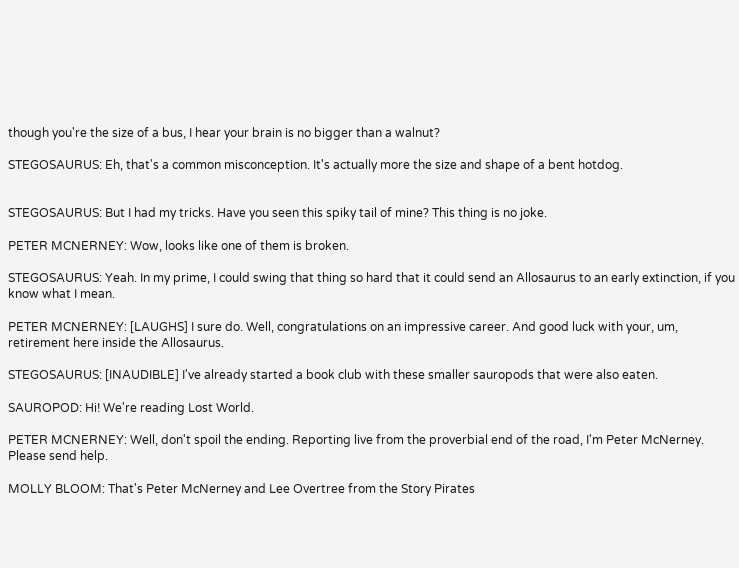though you're the size of a bus, I hear your brain is no bigger than a walnut?

STEGOSAURUS: Eh, that's a common misconception. It's actually more the size and shape of a bent hotdog.


STEGOSAURUS: But I had my tricks. Have you seen this spiky tail of mine? This thing is no joke.

PETER MCNERNEY: Wow, looks like one of them is broken.

STEGOSAURUS: Yeah. In my prime, I could swing that thing so hard that it could send an Allosaurus to an early extinction, if you know what I mean.

PETER MCNERNEY: [LAUGHS] I sure do. Well, congratulations on an impressive career. And good luck with your, um, retirement here inside the Allosaurus.

STEGOSAURUS: [INAUDIBLE] I've already started a book club with these smaller sauropods that were also eaten.

SAUROPOD: Hi! We're reading Lost World.

PETER MCNERNEY: Well, don't spoil the ending. Reporting live from the proverbial end of the road, I'm Peter McNerney. Please send help.

MOLLY BLOOM: That's Peter McNerney and Lee Overtree from the Story Pirates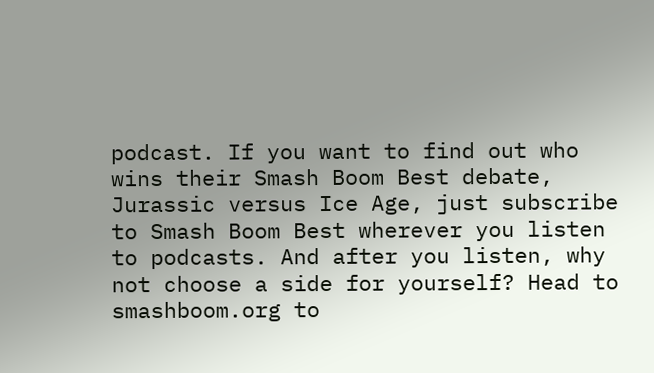podcast. If you want to find out who wins their Smash Boom Best debate, Jurassic versus Ice Age, just subscribe to Smash Boom Best wherever you listen to podcasts. And after you listen, why not choose a side for yourself? Head to smashboom.org to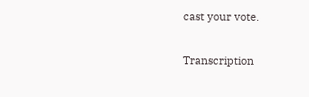cast your vote.

Transcription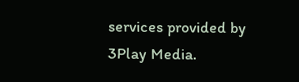services provided by 3Play Media.